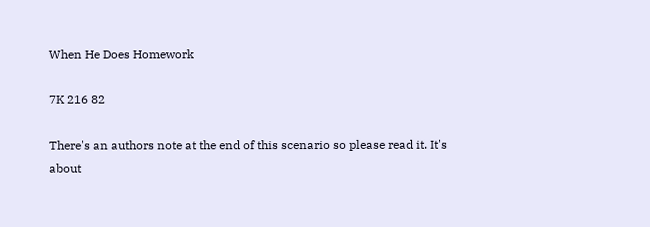When He Does Homework

7K 216 82

There's an authors note at the end of this scenario so please read it. It's about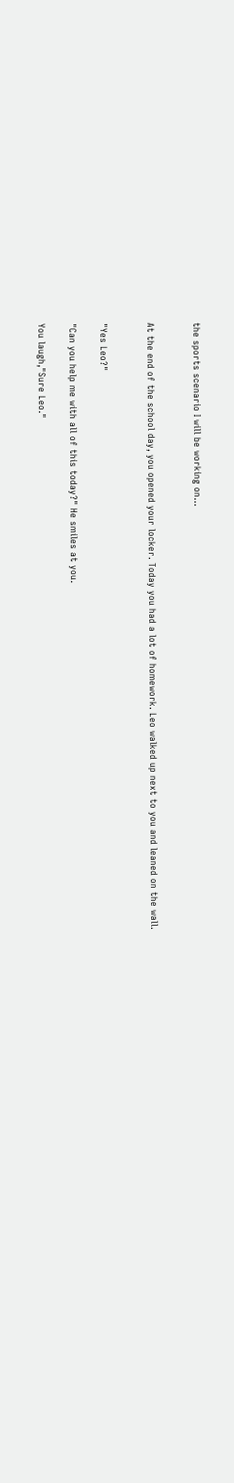the sports scenario I will be working on...


At the end of the school day, you opened your locker. Today you had a lot of homework. Leo walked up next to you and leaned on the wall.


"Yes Leo?"

"Can you help me with all of this today?" He smiles at you.

You laugh,"Sure Leo."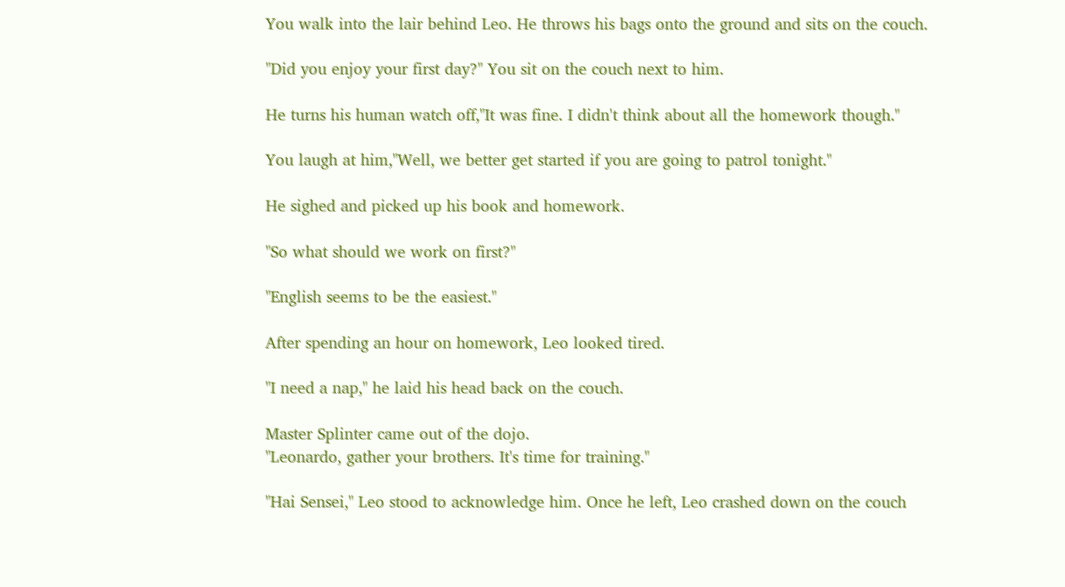You walk into the lair behind Leo. He throws his bags onto the ground and sits on the couch.

"Did you enjoy your first day?" You sit on the couch next to him.

He turns his human watch off,"It was fine. I didn't think about all the homework though."

You laugh at him,"Well, we better get started if you are going to patrol tonight."

He sighed and picked up his book and homework.

"So what should we work on first?"

"English seems to be the easiest."

After spending an hour on homework, Leo looked tired.

"I need a nap," he laid his head back on the couch.

Master Splinter came out of the dojo.
"Leonardo, gather your brothers. It's time for training."

"Hai Sensei," Leo stood to acknowledge him. Once he left, Leo crashed down on the couch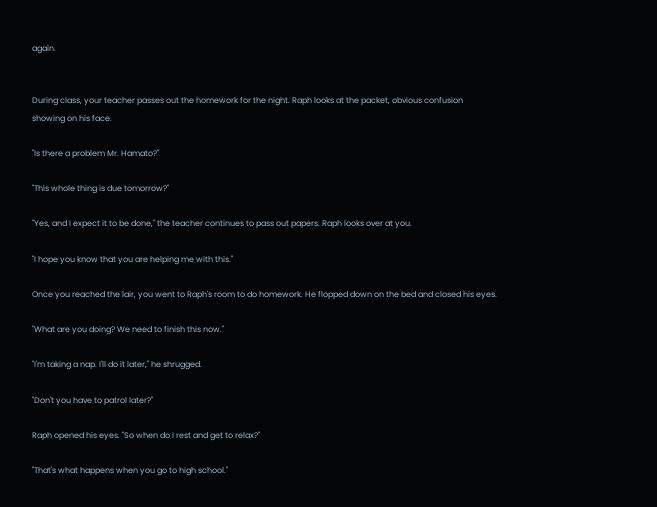again.


During class, your teacher passes out the homework for the night. Raph looks at the packet, obvious confusion showing on his face.

"Is there a problem Mr. Hamato?"

"This whole thing is due tomorrow?"

"Yes, and I expect it to be done," the teacher continues to pass out papers. Raph looks over at you.

"I hope you know that you are helping me with this."

Once you reached the lair, you went to Raph's room to do homework. He flopped down on the bed and closed his eyes.

"What are you doing? We need to finish this now."

"I'm taking a nap. I'll do it later," he shrugged.

"Don't you have to patrol later?"

Raph opened his eyes. "So when do I rest and get to relax?"

"That's what happens when you go to high school."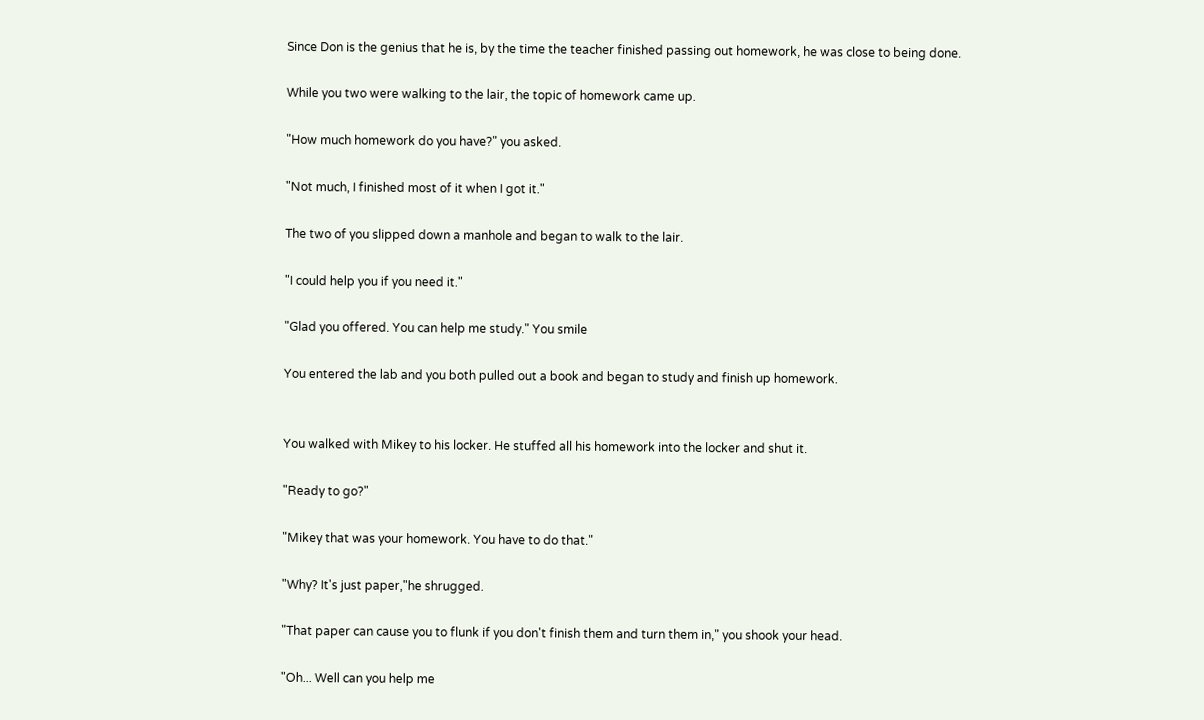Since Don is the genius that he is, by the time the teacher finished passing out homework, he was close to being done.

While you two were walking to the lair, the topic of homework came up.

"How much homework do you have?" you asked.

"Not much, I finished most of it when I got it."

The two of you slipped down a manhole and began to walk to the lair.

"I could help you if you need it."

"Glad you offered. You can help me study." You smile

You entered the lab and you both pulled out a book and began to study and finish up homework.


You walked with Mikey to his locker. He stuffed all his homework into the locker and shut it.

"Ready to go?"

"Mikey that was your homework. You have to do that."

"Why? It's just paper,"he shrugged.

"That paper can cause you to flunk if you don't finish them and turn them in," you shook your head.

"Oh... Well can you help me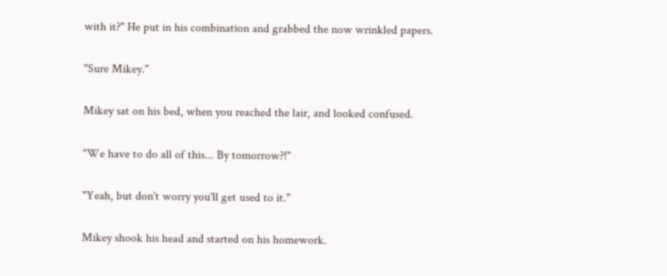with it?" He put in his combination and grabbed the now wrinkled papers.

"Sure Mikey."

Mikey sat on his bed, when you reached the lair, and looked confused.

"We have to do all of this... By tomorrow?!"

"Yeah, but don't worry you'll get used to it."

Mikey shook his head and started on his homework.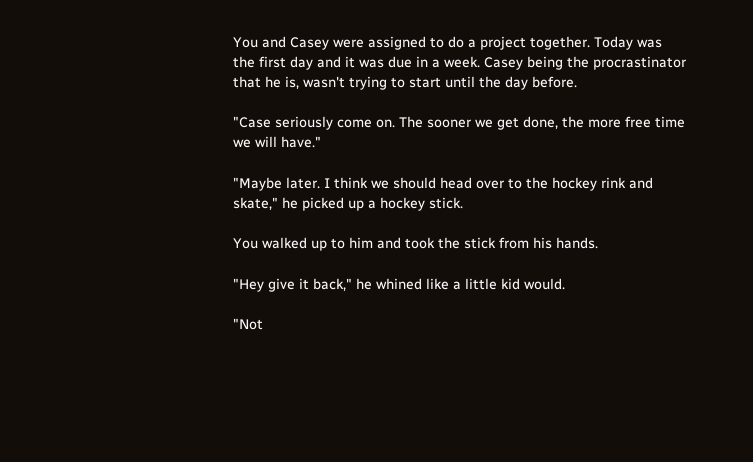You and Casey were assigned to do a project together. Today was the first day and it was due in a week. Casey being the procrastinator that he is, wasn't trying to start until the day before.

"Case seriously come on. The sooner we get done, the more free time we will have."

"Maybe later. I think we should head over to the hockey rink and skate," he picked up a hockey stick.

You walked up to him and took the stick from his hands.

"Hey give it back," he whined like a little kid would.

"Not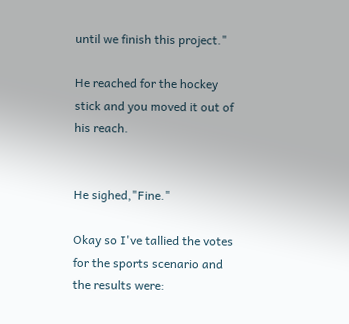until we finish this project."

He reached for the hockey stick and you moved it out of his reach.


He sighed,"Fine."

Okay so I've tallied the votes for the sports scenario and the results were: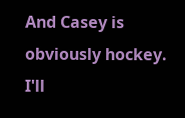And Casey is obviously hockey.
I'll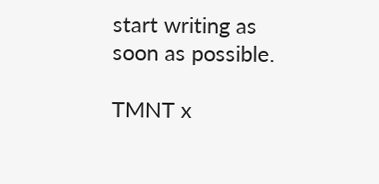start writing as soon as possible.

TMNT x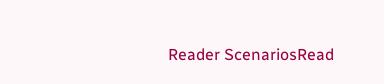Reader ScenariosRead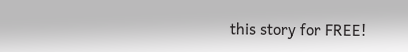this story for FREE!